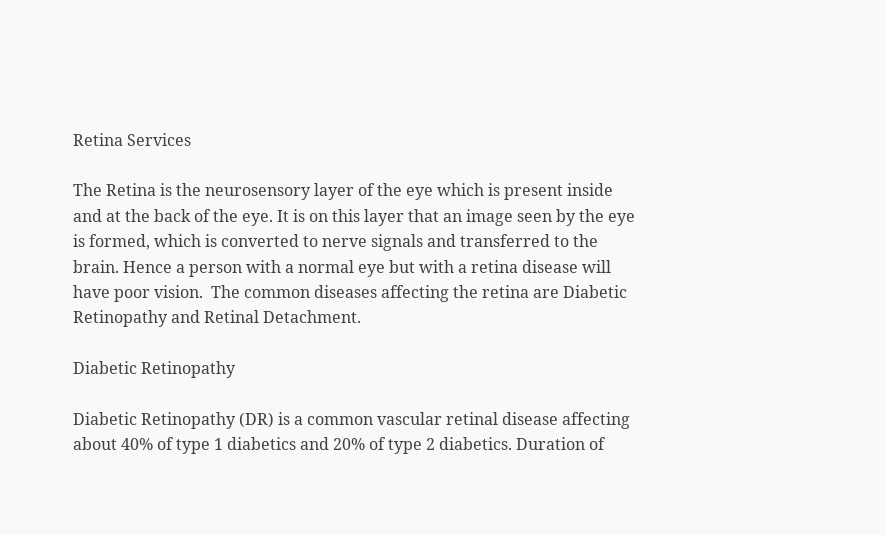Retina Services

The Retina is the neurosensory layer of the eye which is present inside and at the back of the eye. It is on this layer that an image seen by the eye is formed, which is converted to nerve signals and transferred to the brain. Hence a person with a normal eye but with a retina disease will have poor vision.  The common diseases affecting the retina are Diabetic Retinopathy and Retinal Detachment.

Diabetic Retinopathy

Diabetic Retinopathy (DR) is a common vascular retinal disease affecting about 40% of type 1 diabetics and 20% of type 2 diabetics. Duration of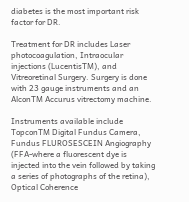diabetes is the most important risk factor for DR.

Treatment for DR includes Laser photocoagulation, Intraocular injections (LucentisTM), and Vitreoretinal Surgery. Surgery is done with 23 gauge instruments and an AlconTM Accurus vitrectomy machine.

Instruments available include TopconTM Digital Fundus Camera, Fundus FLUROSESCEIN Angiography (FFA-where a fluorescent dye is injected into the vein followed by taking a series of photographs of the retina), Optical Coherence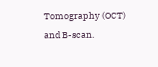Tomography (OCT) and B-scan.